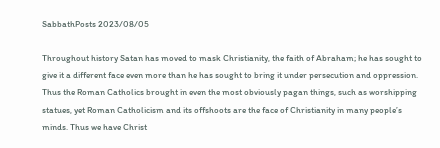SabbathPosts 2023/08/05

Throughout history Satan has moved to mask Christianity, the faith of Abraham; he has sought to give it a different face even more than he has sought to bring it under persecution and oppression. Thus the Roman Catholics brought in even the most obviously pagan things, such as worshipping statues, yet Roman Catholicism and its offshoots are the face of Christianity in many people’s minds. Thus we have Christ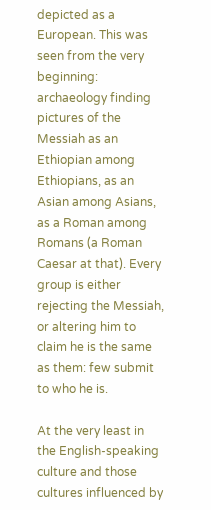depicted as a European. This was seen from the very beginning: archaeology finding pictures of the Messiah as an Ethiopian among Ethiopians, as an Asian among Asians, as a Roman among Romans (a Roman Caesar at that). Every group is either rejecting the Messiah, or altering him to claim he is the same as them: few submit to who he is.

At the very least in the English-speaking culture and those cultures influenced by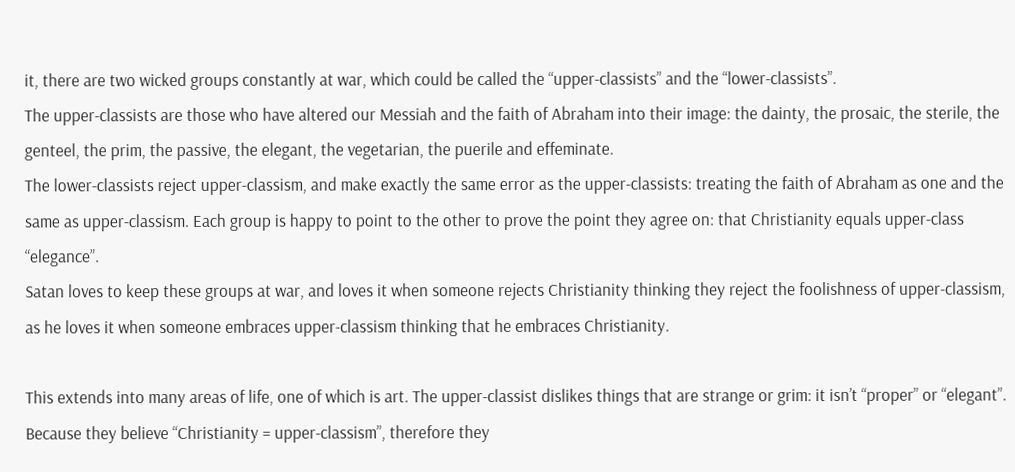it, there are two wicked groups constantly at war, which could be called the “upper-classists” and the “lower-classists”.
The upper-classists are those who have altered our Messiah and the faith of Abraham into their image: the dainty, the prosaic, the sterile, the genteel, the prim, the passive, the elegant, the vegetarian, the puerile and effeminate.
The lower-classists reject upper-classism, and make exactly the same error as the upper-classists: treating the faith of Abraham as one and the same as upper-classism. Each group is happy to point to the other to prove the point they agree on: that Christianity equals upper-class “elegance”.
Satan loves to keep these groups at war, and loves it when someone rejects Christianity thinking they reject the foolishness of upper-classism, as he loves it when someone embraces upper-classism thinking that he embraces Christianity.

This extends into many areas of life, one of which is art. The upper-classist dislikes things that are strange or grim: it isn’t “proper” or “elegant”. Because they believe “Christianity = upper-classism”, therefore they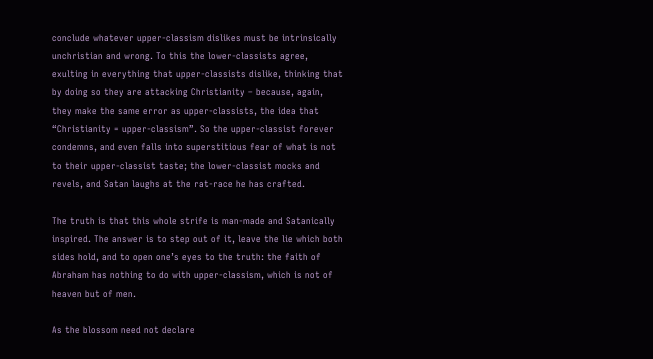conclude whatever upper-classism dislikes must be intrinsically unchristian and wrong. To this the lower-classists agree, exulting in everything that upper-classists dislike, thinking that by doing so they are attacking Christianity – because, again, they make the same error as upper-classists, the idea that “Christianity = upper-classism”. So the upper-classist forever condemns, and even falls into superstitious fear of what is not to their upper-classist taste; the lower-classist mocks and revels, and Satan laughs at the rat-race he has crafted.

The truth is that this whole strife is man-made and Satanically inspired. The answer is to step out of it, leave the lie which both sides hold, and to open one’s eyes to the truth: the faith of Abraham has nothing to do with upper-classism, which is not of heaven but of men.

As the blossom need not declare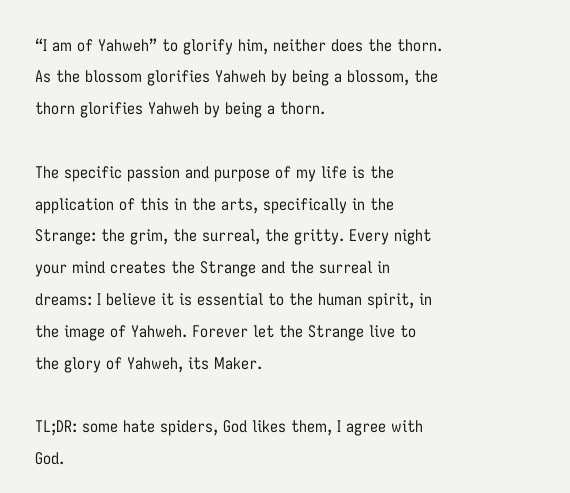“I am of Yahweh” to glorify him, neither does the thorn. As the blossom glorifies Yahweh by being a blossom, the thorn glorifies Yahweh by being a thorn.

The specific passion and purpose of my life is the application of this in the arts, specifically in the Strange: the grim, the surreal, the gritty. Every night your mind creates the Strange and the surreal in dreams: I believe it is essential to the human spirit, in the image of Yahweh. Forever let the Strange live to the glory of Yahweh, its Maker.

TL;DR: some hate spiders, God likes them, I agree with God.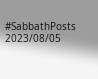#SabbathPosts 2023/08/05